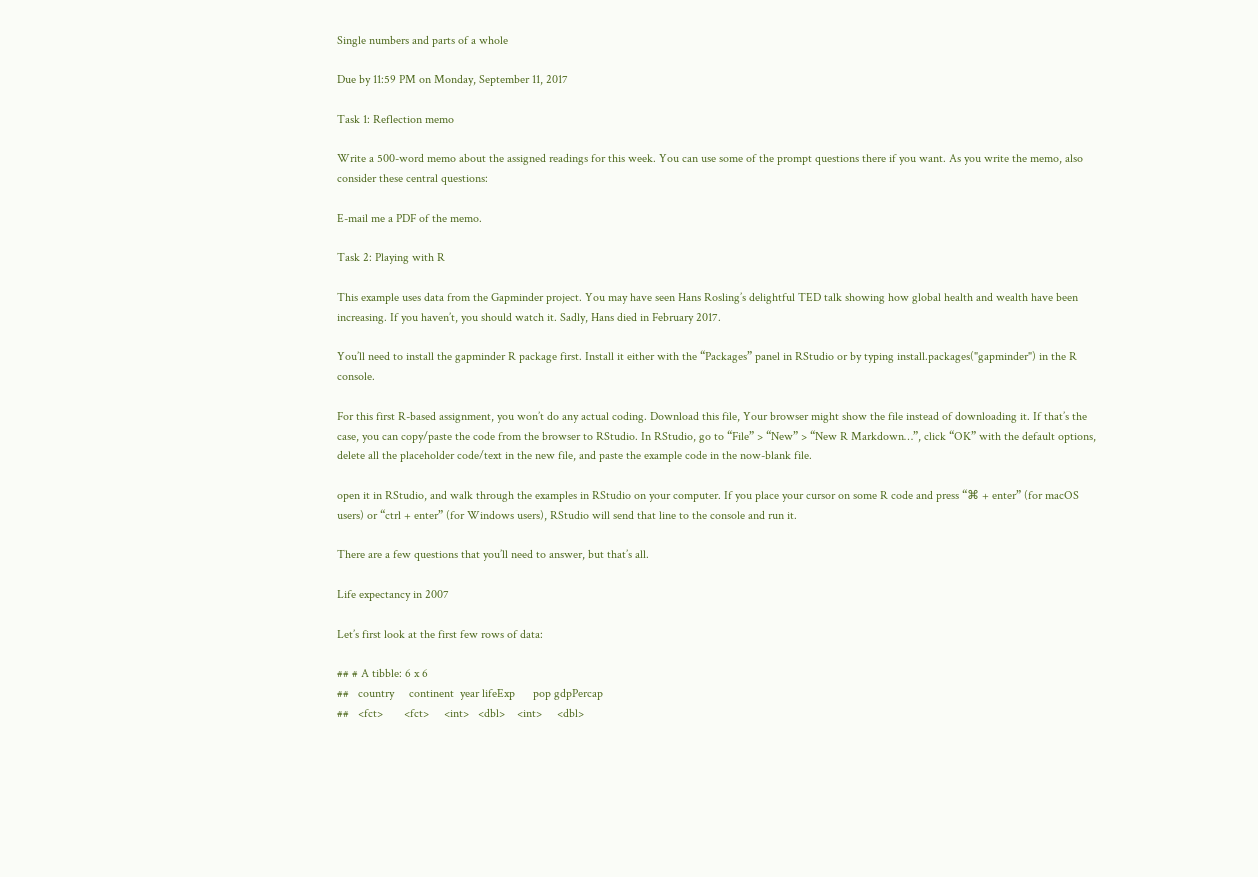Single numbers and parts of a whole

Due by 11:59 PM on Monday, September 11, 2017

Task 1: Reflection memo

Write a 500-word memo about the assigned readings for this week. You can use some of the prompt questions there if you want. As you write the memo, also consider these central questions:

E-mail me a PDF of the memo.

Task 2: Playing with R

This example uses data from the Gapminder project. You may have seen Hans Rosling’s delightful TED talk showing how global health and wealth have been increasing. If you haven’t, you should watch it. Sadly, Hans died in February 2017.

You’ll need to install the gapminder R package first. Install it either with the “Packages” panel in RStudio or by typing install.packages("gapminder") in the R console.

For this first R-based assignment, you won’t do any actual coding. Download this file, Your browser might show the file instead of downloading it. If that’s the case, you can copy/paste the code from the browser to RStudio. In RStudio, go to “File” > “New” > “New R Markdown…”, click “OK” with the default options, delete all the placeholder code/text in the new file, and paste the example code in the now-blank file.

open it in RStudio, and walk through the examples in RStudio on your computer. If you place your cursor on some R code and press “⌘ + enter” (for macOS users) or “ctrl + enter” (for Windows users), RStudio will send that line to the console and run it.

There are a few questions that you’ll need to answer, but that’s all.

Life expectancy in 2007

Let’s first look at the first few rows of data:

## # A tibble: 6 x 6
##   country     continent  year lifeExp      pop gdpPercap
##   <fct>       <fct>     <int>   <dbl>    <int>     <dbl>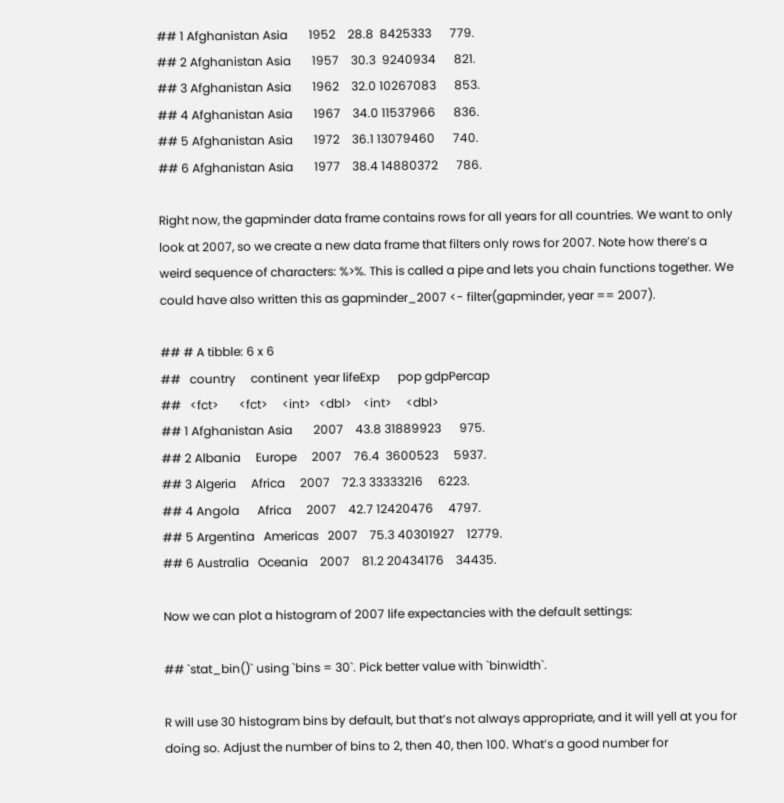## 1 Afghanistan Asia       1952    28.8  8425333      779.
## 2 Afghanistan Asia       1957    30.3  9240934      821.
## 3 Afghanistan Asia       1962    32.0 10267083      853.
## 4 Afghanistan Asia       1967    34.0 11537966      836.
## 5 Afghanistan Asia       1972    36.1 13079460      740.
## 6 Afghanistan Asia       1977    38.4 14880372      786.

Right now, the gapminder data frame contains rows for all years for all countries. We want to only look at 2007, so we create a new data frame that filters only rows for 2007. Note how there’s a weird sequence of characters: %>%. This is called a pipe and lets you chain functions together. We could have also written this as gapminder_2007 <- filter(gapminder, year == 2007).

## # A tibble: 6 x 6
##   country     continent  year lifeExp      pop gdpPercap
##   <fct>       <fct>     <int>   <dbl>    <int>     <dbl>
## 1 Afghanistan Asia       2007    43.8 31889923      975.
## 2 Albania     Europe     2007    76.4  3600523     5937.
## 3 Algeria     Africa     2007    72.3 33333216     6223.
## 4 Angola      Africa     2007    42.7 12420476     4797.
## 5 Argentina   Americas   2007    75.3 40301927    12779.
## 6 Australia   Oceania    2007    81.2 20434176    34435.

Now we can plot a histogram of 2007 life expectancies with the default settings:

## `stat_bin()` using `bins = 30`. Pick better value with `binwidth`.

R will use 30 histogram bins by default, but that’s not always appropriate, and it will yell at you for doing so. Adjust the number of bins to 2, then 40, then 100. What’s a good number for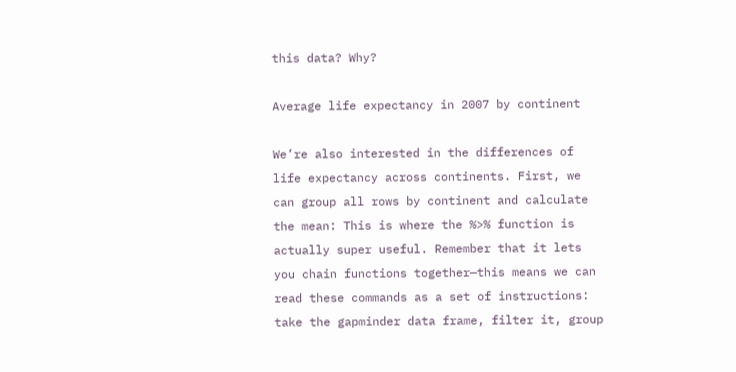this data? Why?

Average life expectancy in 2007 by continent

We’re also interested in the differences of life expectancy across continents. First, we can group all rows by continent and calculate the mean: This is where the %>% function is actually super useful. Remember that it lets you chain functions together—this means we can read these commands as a set of instructions: take the gapminder data frame, filter it, group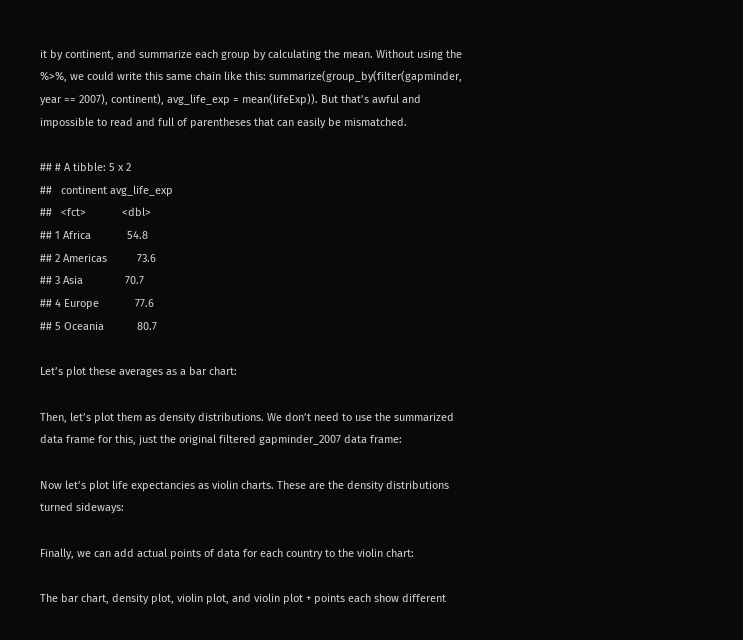it by continent, and summarize each group by calculating the mean. Without using the %>%, we could write this same chain like this: summarize(group_by(filter(gapminder, year == 2007), continent), avg_life_exp = mean(lifeExp)). But that’s awful and impossible to read and full of parentheses that can easily be mismatched.

## # A tibble: 5 x 2
##   continent avg_life_exp
##   <fct>            <dbl>
## 1 Africa            54.8
## 2 Americas          73.6
## 3 Asia              70.7
## 4 Europe            77.6
## 5 Oceania           80.7

Let’s plot these averages as a bar chart:

Then, let’s plot them as density distributions. We don’t need to use the summarized data frame for this, just the original filtered gapminder_2007 data frame:

Now let’s plot life expectancies as violin charts. These are the density distributions turned sideways:

Finally, we can add actual points of data for each country to the violin chart:

The bar chart, density plot, violin plot, and violin plot + points each show different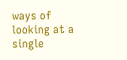ways of looking at a single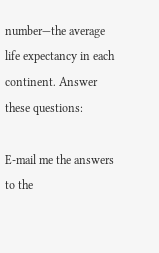number—the average life expectancy in each continent. Answer these questions:

E-mail me the answers to the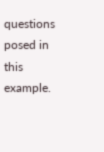questions posed in this example.